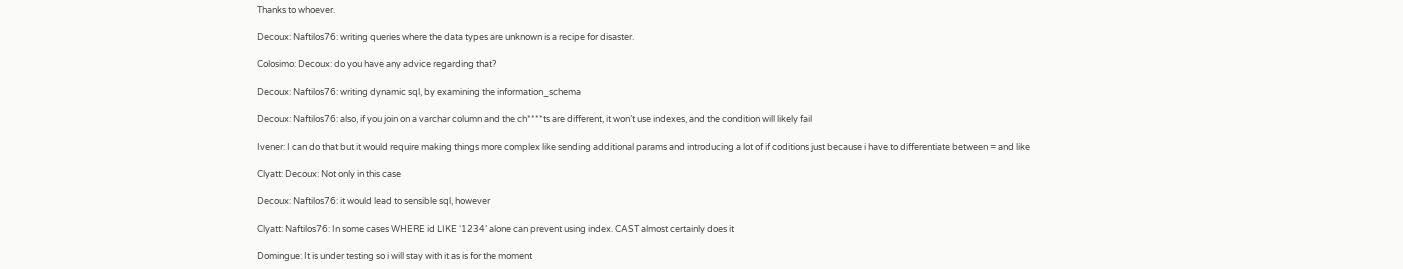Thanks to whoever.

Decoux: Naftilos76: writing queries where the data types are unknown is a recipe for disaster.

Colosimo: Decoux: do you have any advice regarding that?

Decoux: Naftilos76: writing dynamic sql, by examining the information_schema

Decoux: Naftilos76: also, if you join on a varchar column and the ch****ts are different, it won’t use indexes, and the condition will likely fail

Ivener: I can do that but it would require making things more complex like sending additional params and introducing a lot of if coditions just because i have to differentiate between = and like

Clyatt: Decoux: Not only in this case

Decoux: Naftilos76: it would lead to sensible sql, however

Clyatt: Naftilos76: In some cases WHERE id LIKE ‘1234’ alone can prevent using index. CAST almost certainly does it

Domingue: It is under testing so i will stay with it as is for the moment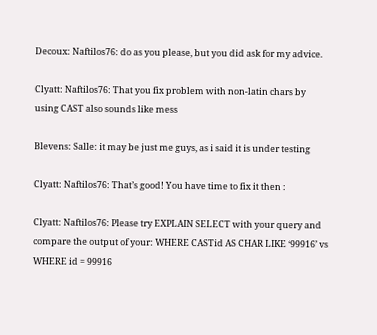Decoux: Naftilos76: do as you please, but you did ask for my advice.

Clyatt: Naftilos76: That you fix problem with non-latin chars by using CAST also sounds like mess

Blevens: Salle: it may be just me guys, as i said it is under testing

Clyatt: Naftilos76: That’s good! You have time to fix it then :

Clyatt: Naftilos76: Please try EXPLAIN SELECT with your query and compare the output of your: WHERE CASTid AS CHAR LIKE ‘99916’ vs WHERE id = 99916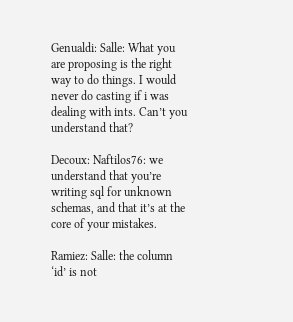Genualdi: Salle: What you are proposing is the right way to do things. I would never do casting if i was dealing with ints. Can’t you understand that?

Decoux: Naftilos76: we understand that you’re writing sql for unknown schemas, and that it’s at the core of your mistakes.

Ramiez: Salle: the column ‘id’ is not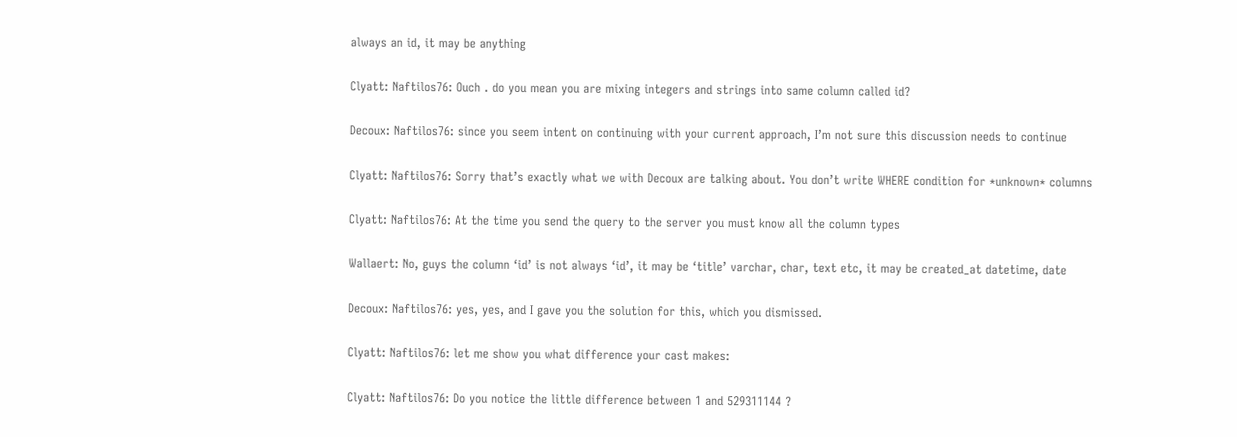always an id, it may be anything

Clyatt: Naftilos76: Ouch . do you mean you are mixing integers and strings into same column called id?

Decoux: Naftilos76: since you seem intent on continuing with your current approach, I’m not sure this discussion needs to continue

Clyatt: Naftilos76: Sorry that’s exactly what we with Decoux are talking about. You don’t write WHERE condition for *unknown* columns

Clyatt: Naftilos76: At the time you send the query to the server you must know all the column types

Wallaert: No, guys the column ‘id’ is not always ‘id’, it may be ‘title’ varchar, char, text etc, it may be created_at datetime, date

Decoux: Naftilos76: yes, yes, and I gave you the solution for this, which you dismissed.

Clyatt: Naftilos76: let me show you what difference your cast makes:

Clyatt: Naftilos76: Do you notice the little difference between 1 and 529311144 ?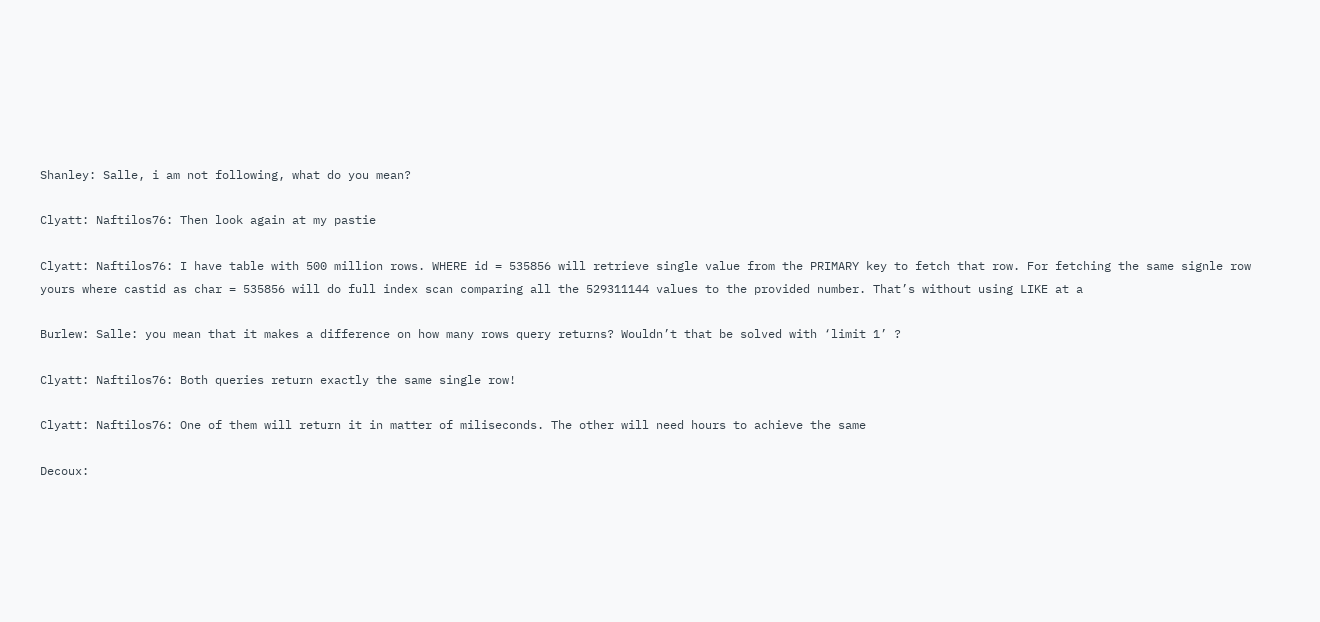Shanley: Salle, i am not following, what do you mean?

Clyatt: Naftilos76: Then look again at my pastie

Clyatt: Naftilos76: I have table with 500 million rows. WHERE id = 535856 will retrieve single value from the PRIMARY key to fetch that row. For fetching the same signle row yours where castid as char = 535856 will do full index scan comparing all the 529311144 values to the provided number. That’s without using LIKE at a

Burlew: Salle: you mean that it makes a difference on how many rows query returns? Wouldn’t that be solved with ‘limit 1’ ?

Clyatt: Naftilos76: Both queries return exactly the same single row!

Clyatt: Naftilos76: One of them will return it in matter of miliseconds. The other will need hours to achieve the same

Decoux: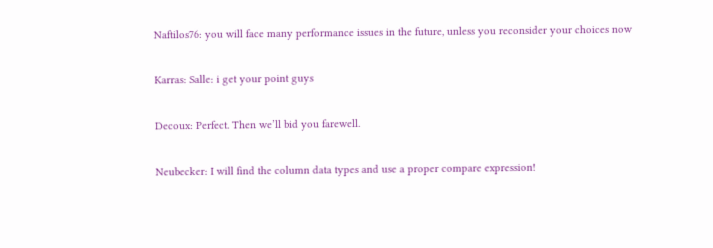Naftilos76: you will face many performance issues in the future, unless you reconsider your choices now

Karras: Salle: i get your point guys

Decoux: Perfect. Then we’ll bid you farewell.

Neubecker: I will find the column data types and use a proper compare expression!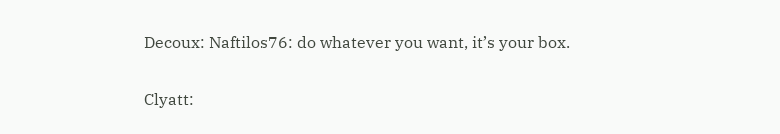Decoux: Naftilos76: do whatever you want, it’s your box.

Clyatt: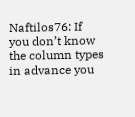Naftilos76: If you don’t know the column types in advance you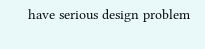have serious design problem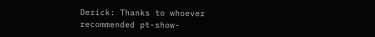Derick: Thanks to whoever recommended pt-show-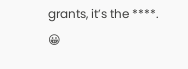grants, it’s the ****. 😀